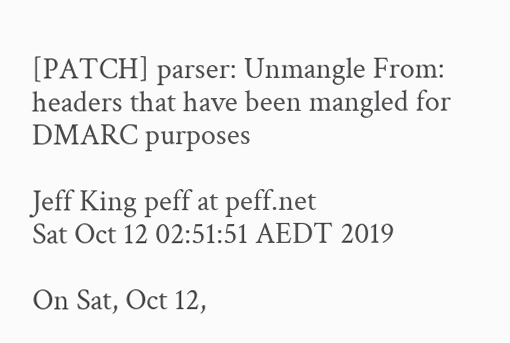[PATCH] parser: Unmangle From: headers that have been mangled for DMARC purposes

Jeff King peff at peff.net
Sat Oct 12 02:51:51 AEDT 2019

On Sat, Oct 12,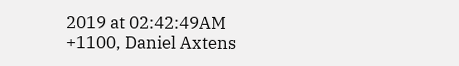2019 at 02:42:49AM +1100, Daniel Axtens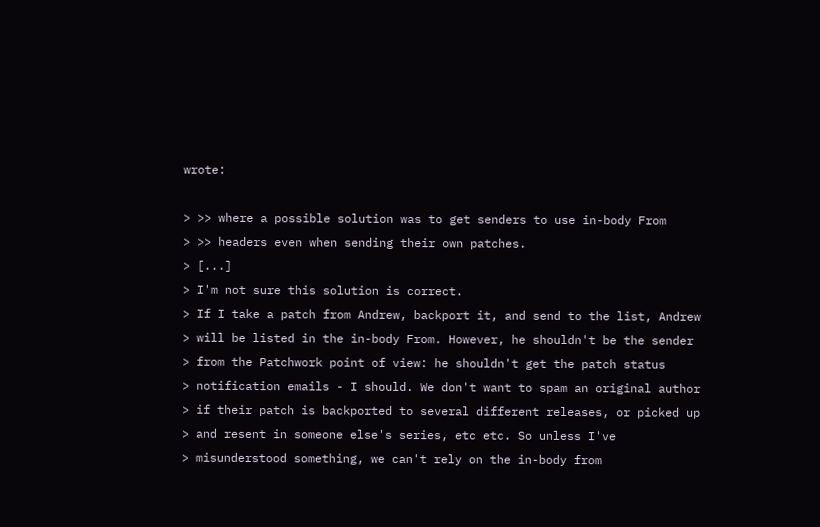wrote:

> >> where a possible solution was to get senders to use in-body From
> >> headers even when sending their own patches.
> [...]
> I'm not sure this solution is correct.
> If I take a patch from Andrew, backport it, and send to the list, Andrew
> will be listed in the in-body From. However, he shouldn't be the sender
> from the Patchwork point of view: he shouldn't get the patch status
> notification emails - I should. We don't want to spam an original author
> if their patch is backported to several different releases, or picked up
> and resent in someone else's series, etc etc. So unless I've
> misunderstood something, we can't rely on the in-body from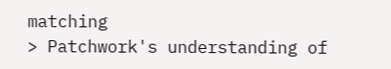matching
> Patchwork's understanding of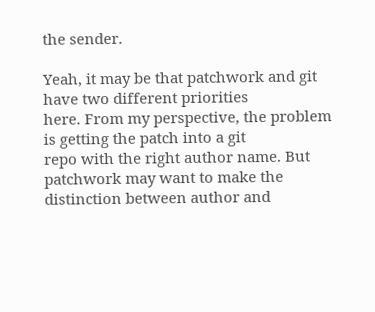the sender.

Yeah, it may be that patchwork and git have two different priorities
here. From my perspective, the problem is getting the patch into a git
repo with the right author name. But patchwork may want to make the
distinction between author and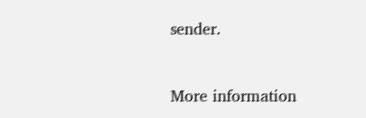sender.


More information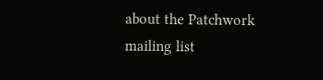about the Patchwork mailing list